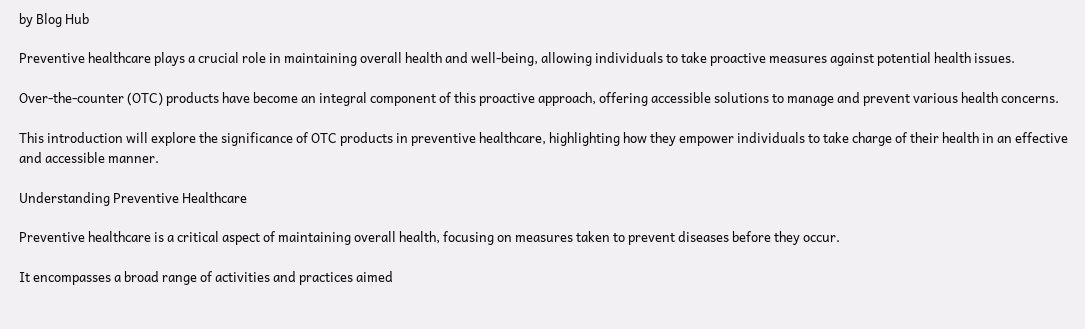by Blog Hub

Preventive healthcare plays a crucial role in maintaining overall health and well-being, allowing individuals to take proactive measures against potential health issues.

Over-the-counter (OTC) products have become an integral component of this proactive approach, offering accessible solutions to manage and prevent various health concerns.

This introduction will explore the significance of OTC products in preventive healthcare, highlighting how they empower individuals to take charge of their health in an effective and accessible manner.

Understanding Preventive Healthcare

Preventive healthcare is a critical aspect of maintaining overall health, focusing on measures taken to prevent diseases before they occur.

It encompasses a broad range of activities and practices aimed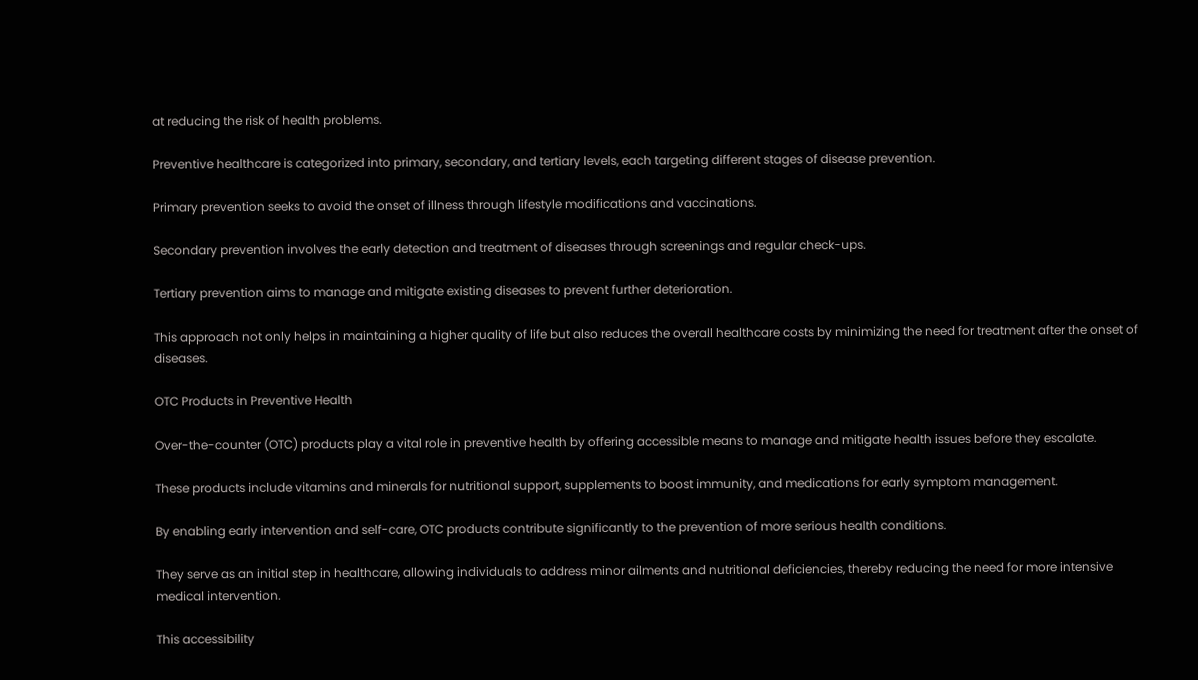at reducing the risk of health problems.

Preventive healthcare is categorized into primary, secondary, and tertiary levels, each targeting different stages of disease prevention.

Primary prevention seeks to avoid the onset of illness through lifestyle modifications and vaccinations.

Secondary prevention involves the early detection and treatment of diseases through screenings and regular check-ups.

Tertiary prevention aims to manage and mitigate existing diseases to prevent further deterioration.

This approach not only helps in maintaining a higher quality of life but also reduces the overall healthcare costs by minimizing the need for treatment after the onset of diseases.

OTC Products in Preventive Health

Over-the-counter (OTC) products play a vital role in preventive health by offering accessible means to manage and mitigate health issues before they escalate.

These products include vitamins and minerals for nutritional support, supplements to boost immunity, and medications for early symptom management.

By enabling early intervention and self-care, OTC products contribute significantly to the prevention of more serious health conditions.

They serve as an initial step in healthcare, allowing individuals to address minor ailments and nutritional deficiencies, thereby reducing the need for more intensive medical intervention.

This accessibility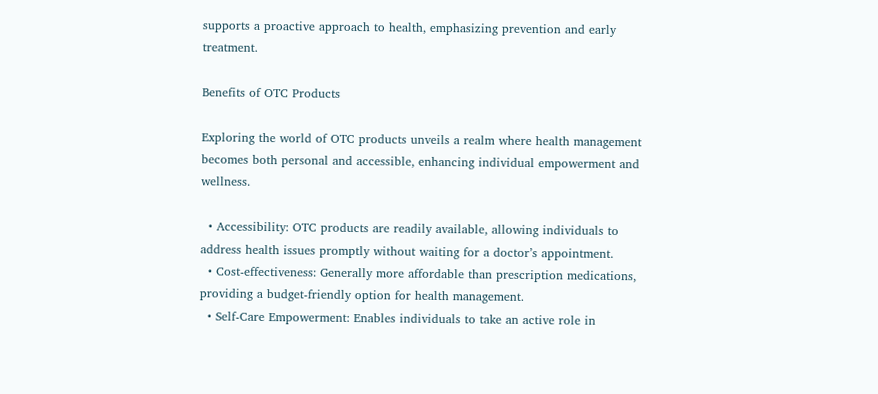supports a proactive approach to health, emphasizing prevention and early treatment.

Benefits of OTC Products

Exploring the world of OTC products unveils a realm where health management becomes both personal and accessible, enhancing individual empowerment and wellness.

  • Accessibility: OTC products are readily available, allowing individuals to address health issues promptly without waiting for a doctor’s appointment.
  • Cost-effectiveness: Generally more affordable than prescription medications, providing a budget-friendly option for health management.
  • Self-Care Empowerment: Enables individuals to take an active role in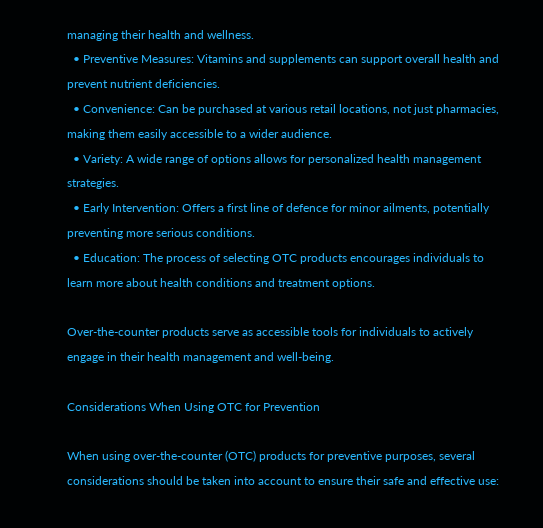managing their health and wellness.
  • Preventive Measures: Vitamins and supplements can support overall health and prevent nutrient deficiencies.
  • Convenience: Can be purchased at various retail locations, not just pharmacies, making them easily accessible to a wider audience.
  • Variety: A wide range of options allows for personalized health management strategies.
  • Early Intervention: Offers a first line of defence for minor ailments, potentially preventing more serious conditions.
  • Education: The process of selecting OTC products encourages individuals to learn more about health conditions and treatment options.

Over-the-counter products serve as accessible tools for individuals to actively engage in their health management and well-being.

Considerations When Using OTC for Prevention

When using over-the-counter (OTC) products for preventive purposes, several considerations should be taken into account to ensure their safe and effective use: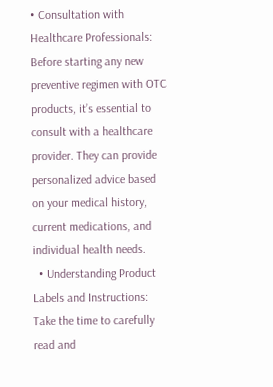• Consultation with Healthcare Professionals: Before starting any new preventive regimen with OTC products, it’s essential to consult with a healthcare provider. They can provide personalized advice based on your medical history, current medications, and individual health needs.
  • Understanding Product Labels and Instructions: Take the time to carefully read and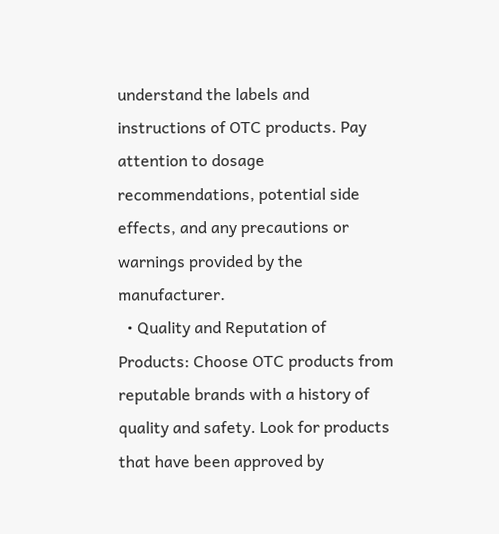understand the labels and instructions of OTC products. Pay attention to dosage recommendations, potential side effects, and any precautions or warnings provided by the manufacturer.
  • Quality and Reputation of Products: Choose OTC products from reputable brands with a history of quality and safety. Look for products that have been approved by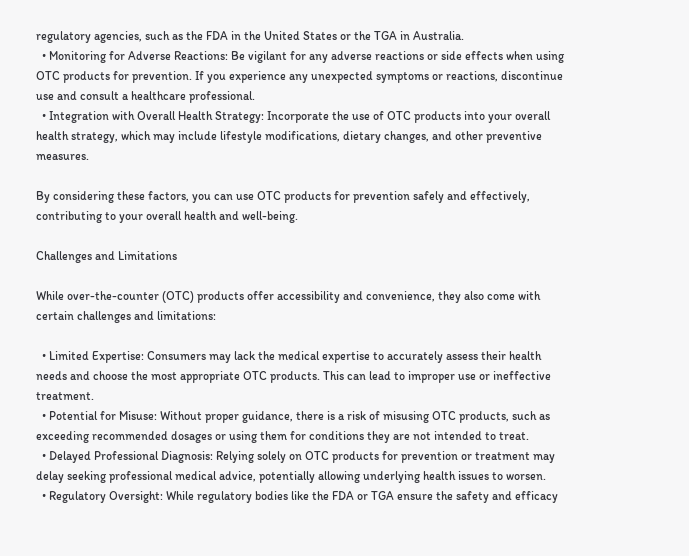regulatory agencies, such as the FDA in the United States or the TGA in Australia.
  • Monitoring for Adverse Reactions: Be vigilant for any adverse reactions or side effects when using OTC products for prevention. If you experience any unexpected symptoms or reactions, discontinue use and consult a healthcare professional.
  • Integration with Overall Health Strategy: Incorporate the use of OTC products into your overall health strategy, which may include lifestyle modifications, dietary changes, and other preventive measures.

By considering these factors, you can use OTC products for prevention safely and effectively, contributing to your overall health and well-being.

Challenges and Limitations

While over-the-counter (OTC) products offer accessibility and convenience, they also come with certain challenges and limitations:

  • Limited Expertise: Consumers may lack the medical expertise to accurately assess their health needs and choose the most appropriate OTC products. This can lead to improper use or ineffective treatment.
  • Potential for Misuse: Without proper guidance, there is a risk of misusing OTC products, such as exceeding recommended dosages or using them for conditions they are not intended to treat.
  • Delayed Professional Diagnosis: Relying solely on OTC products for prevention or treatment may delay seeking professional medical advice, potentially allowing underlying health issues to worsen.
  • Regulatory Oversight: While regulatory bodies like the FDA or TGA ensure the safety and efficacy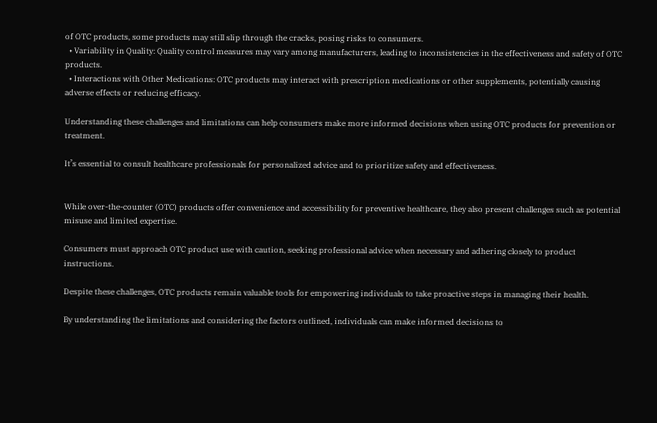of OTC products, some products may still slip through the cracks, posing risks to consumers.
  • Variability in Quality: Quality control measures may vary among manufacturers, leading to inconsistencies in the effectiveness and safety of OTC products.
  • Interactions with Other Medications: OTC products may interact with prescription medications or other supplements, potentially causing adverse effects or reducing efficacy.

Understanding these challenges and limitations can help consumers make more informed decisions when using OTC products for prevention or treatment.

It’s essential to consult healthcare professionals for personalized advice and to prioritize safety and effectiveness.


While over-the-counter (OTC) products offer convenience and accessibility for preventive healthcare, they also present challenges such as potential misuse and limited expertise.

Consumers must approach OTC product use with caution, seeking professional advice when necessary and adhering closely to product instructions.

Despite these challenges, OTC products remain valuable tools for empowering individuals to take proactive steps in managing their health.

By understanding the limitations and considering the factors outlined, individuals can make informed decisions to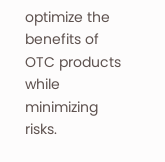optimize the benefits of OTC products while minimizing risks.